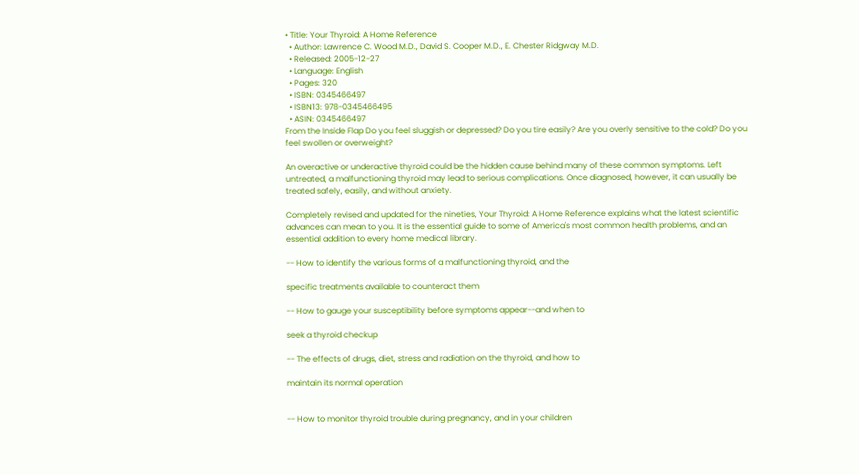• Title: Your Thyroid: A Home Reference
  • Author: Lawrence C. Wood M.D., David S. Cooper M.D., E. Chester Ridgway M.D.
  • Released: 2005-12-27
  • Language: English
  • Pages: 320
  • ISBN: 0345466497
  • ISBN13: 978-0345466495
  • ASIN: 0345466497
From the Inside Flap Do you feel sluggish or depressed? Do you tire easily? Are you overly sensitive to the cold? Do you feel swollen or overweight?

An overactive or underactive thyroid could be the hidden cause behind many of these common symptoms. Left untreated, a malfunctioning thyroid may lead to serious complications. Once diagnosed, however, it can usually be treated safely, easily, and without anxiety.

Completely revised and updated for the nineties, Your Thyroid: A Home Reference explains what the latest scientific advances can mean to you. It is the essential guide to some of America's most common health problems, and an essential addition to every home medical library.

-- How to identify the various forms of a malfunctioning thyroid, and the

specific treatments available to counteract them

-- How to gauge your susceptibility before symptoms appear--and when to

seek a thyroid checkup

-- The effects of drugs, diet, stress and radiation on the thyroid, and how to

maintain its normal operation


-- How to monitor thyroid trouble during pregnancy, and in your children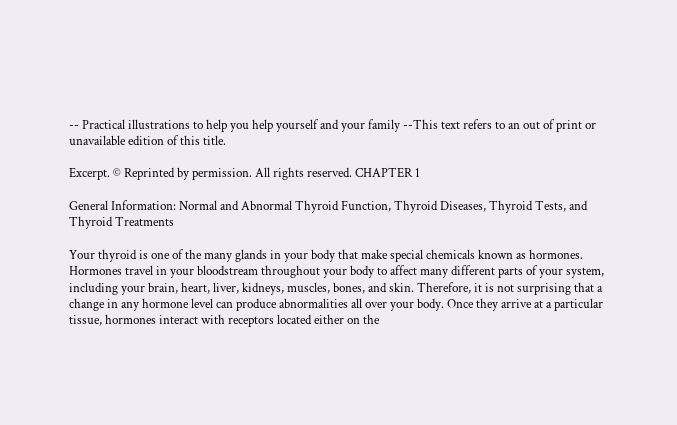-- Practical illustrations to help you help yourself and your family --This text refers to an out of print or unavailable edition of this title.

Excerpt. © Reprinted by permission. All rights reserved. CHAPTER 1

General Information: Normal and Abnormal Thyroid Function, Thyroid Diseases, Thyroid Tests, and Thyroid Treatments

Your thyroid is one of the many glands in your body that make special chemicals known as hormones. Hormones travel in your bloodstream throughout your body to affect many different parts of your system, including your brain, heart, liver, kidneys, muscles, bones, and skin. Therefore, it is not surprising that a change in any hormone level can produce abnormalities all over your body. Once they arrive at a particular tissue, hormones interact with receptors located either on the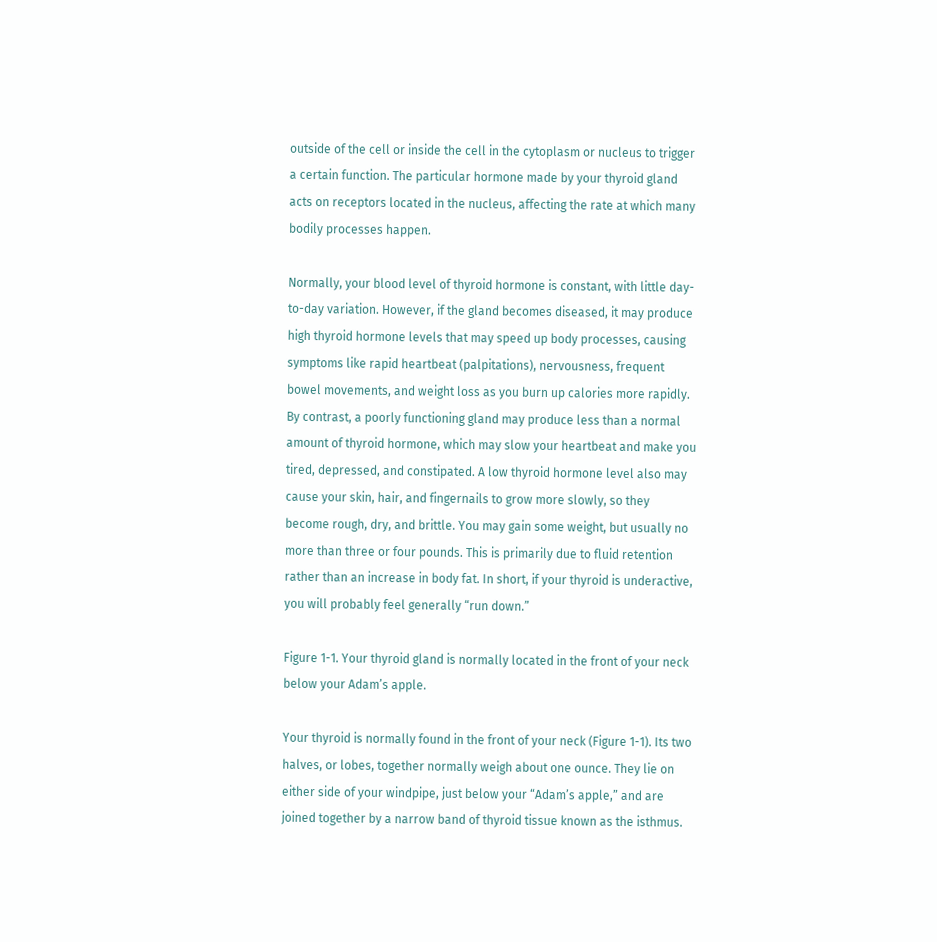outside of the cell or inside the cell in the cytoplasm or nucleus to trigger a certain function. The particular hormone made by your thyroid gland acts on receptors located in the nucleus, affecting the rate at which many bodily processes happen.

Normally, your blood level of thyroid hormone is constant, with little day-to-day variation. However, if the gland becomes diseased, it may produce high thyroid hormone levels that may speed up body processes, causing symptoms like rapid heartbeat (palpitations), nervousness, frequent bowel movements, and weight loss as you burn up calories more rapidly. By contrast, a poorly functioning gland may produce less than a normal amount of thyroid hormone, which may slow your heartbeat and make you tired, depressed, and constipated. A low thyroid hormone level also may cause your skin, hair, and fingernails to grow more slowly, so they become rough, dry, and brittle. You may gain some weight, but usually no more than three or four pounds. This is primarily due to fluid retention rather than an increase in body fat. In short, if your thyroid is underactive, you will probably feel generally “run down.”

Figure 1-1. Your thyroid gland is normally located in the front of your neck below your Adam’s apple.

Your thyroid is normally found in the front of your neck (Figure 1-1). Its two halves, or lobes, together normally weigh about one ounce. They lie on either side of your windpipe, just below your “Adam’s apple,” and are joined together by a narrow band of thyroid tissue known as the isthmus.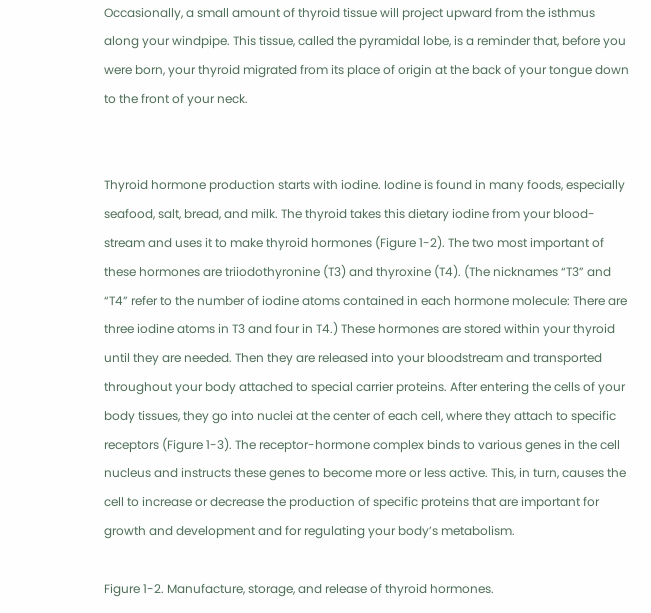Occasionally, a small amount of thyroid tissue will project upward from the isthmus along your windpipe. This tissue, called the pyramidal lobe, is a reminder that, before you were born, your thyroid migrated from its place of origin at the back of your tongue down to the front of your neck.


Thyroid hormone production starts with iodine. Iodine is found in many foods, especially seafood, salt, bread, and milk. The thyroid takes this dietary iodine from your blood-stream and uses it to make thyroid hormones (Figure 1-2). The two most important of these hormones are triiodothyronine (T3) and thyroxine (T4). (The nicknames “T3” and “T4” refer to the number of iodine atoms contained in each hormone molecule: There are three iodine atoms in T3 and four in T4.) These hormones are stored within your thyroid until they are needed. Then they are released into your bloodstream and transported throughout your body attached to special carrier proteins. After entering the cells of your body tissues, they go into nuclei at the center of each cell, where they attach to specific receptors (Figure 1-3). The receptor-hormone complex binds to various genes in the cell nucleus and instructs these genes to become more or less active. This, in turn, causes the cell to increase or decrease the production of specific proteins that are important for growth and development and for regulating your body’s metabolism.

Figure 1-2. Manufacture, storage, and release of thyroid hormones.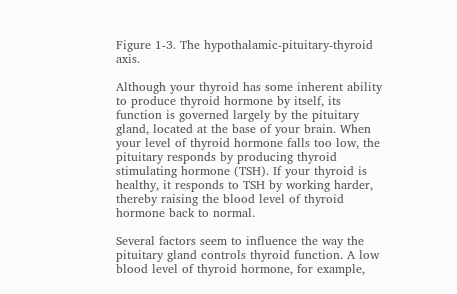Figure 1-3. The hypothalamic-pituitary-thyroid axis.

Although your thyroid has some inherent ability to produce thyroid hormone by itself, its function is governed largely by the pituitary gland, located at the base of your brain. When your level of thyroid hormone falls too low, the pituitary responds by producing thyroid stimulating hormone (TSH). If your thyroid is healthy, it responds to TSH by working harder, thereby raising the blood level of thyroid hormone back to normal.

Several factors seem to influence the way the pituitary gland controls thyroid function. A low blood level of thyroid hormone, for example,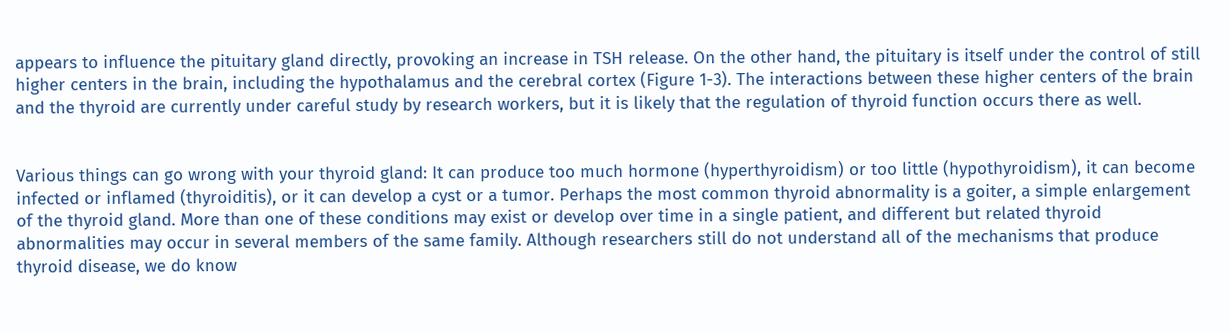appears to influence the pituitary gland directly, provoking an increase in TSH release. On the other hand, the pituitary is itself under the control of still higher centers in the brain, including the hypothalamus and the cerebral cortex (Figure 1-3). The interactions between these higher centers of the brain and the thyroid are currently under careful study by research workers, but it is likely that the regulation of thyroid function occurs there as well.


Various things can go wrong with your thyroid gland: It can produce too much hormone (hyperthyroidism) or too little (hypothyroidism), it can become infected or inflamed (thyroiditis), or it can develop a cyst or a tumor. Perhaps the most common thyroid abnormality is a goiter, a simple enlargement of the thyroid gland. More than one of these conditions may exist or develop over time in a single patient, and different but related thyroid abnormalities may occur in several members of the same family. Although researchers still do not understand all of the mechanisms that produce thyroid disease, we do know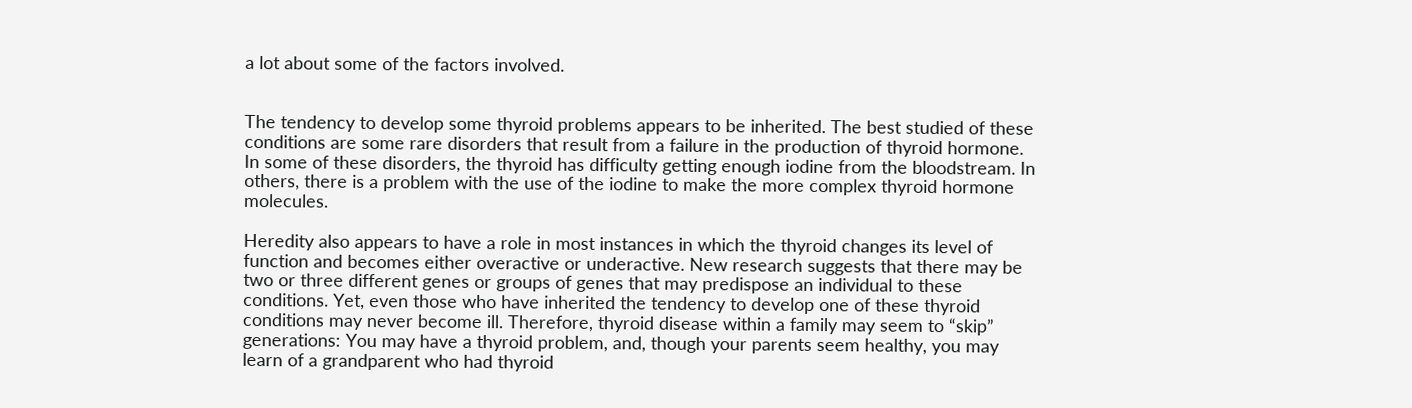a lot about some of the factors involved.


The tendency to develop some thyroid problems appears to be inherited. The best studied of these conditions are some rare disorders that result from a failure in the production of thyroid hormone. In some of these disorders, the thyroid has difficulty getting enough iodine from the bloodstream. In others, there is a problem with the use of the iodine to make the more complex thyroid hormone molecules.

Heredity also appears to have a role in most instances in which the thyroid changes its level of function and becomes either overactive or underactive. New research suggests that there may be two or three different genes or groups of genes that may predispose an individual to these conditions. Yet, even those who have inherited the tendency to develop one of these thyroid conditions may never become ill. Therefore, thyroid disease within a family may seem to “skip” generations: You may have a thyroid problem, and, though your parents seem healthy, you may learn of a grandparent who had thyroid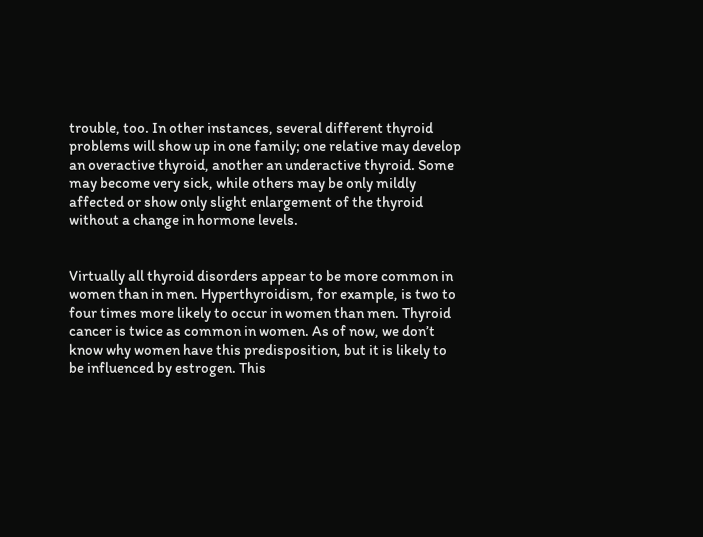trouble, too. In other instances, several different thyroid problems will show up in one family; one relative may develop an overactive thyroid, another an underactive thyroid. Some may become very sick, while others may be only mildly affected or show only slight enlargement of the thyroid without a change in hormone levels.


Virtually all thyroid disorders appear to be more common in women than in men. Hyperthyroidism, for example, is two to four times more likely to occur in women than men. Thyroid cancer is twice as common in women. As of now, we don’t know why women have this predisposition, but it is likely to be influenced by estrogen. This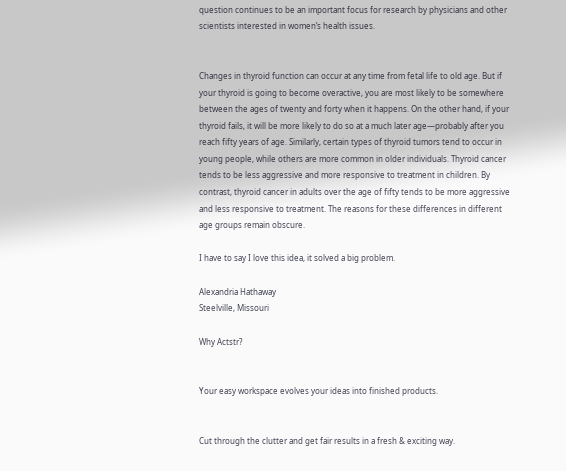question continues to be an important focus for research by physicians and other scientists interested in women’s health issues.


Changes in thyroid function can occur at any time from fetal life to old age. But if your thyroid is going to become overactive, you are most likely to be somewhere between the ages of twenty and forty when it happens. On the other hand, if your thyroid fails, it will be more likely to do so at a much later age—probably after you reach fifty years of age. Similarly, certain types of thyroid tumors tend to occur in young people, while others are more common in older individuals. Thyroid cancer tends to be less aggressive and more responsive to treatment in children. By contrast, thyroid cancer in adults over the age of fifty tends to be more aggressive and less responsive to treatment. The reasons for these differences in different age groups remain obscure.

I have to say I love this idea, it solved a big problem.

Alexandria Hathaway
Steelville, Missouri

Why Actstr?


Your easy workspace evolves your ideas into finished products.


Cut through the clutter and get fair results in a fresh & exciting way.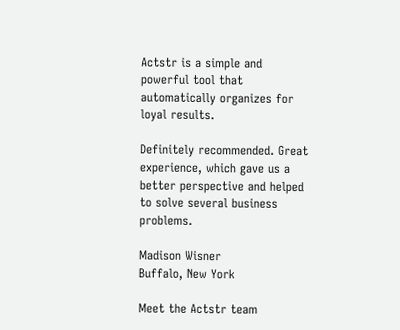Actstr is a simple and powerful tool that automatically organizes for loyal results.

Definitely recommended. Great experience, which gave us a better perspective and helped to solve several business problems.

Madison Wisner
Buffalo, New York

Meet the Actstr team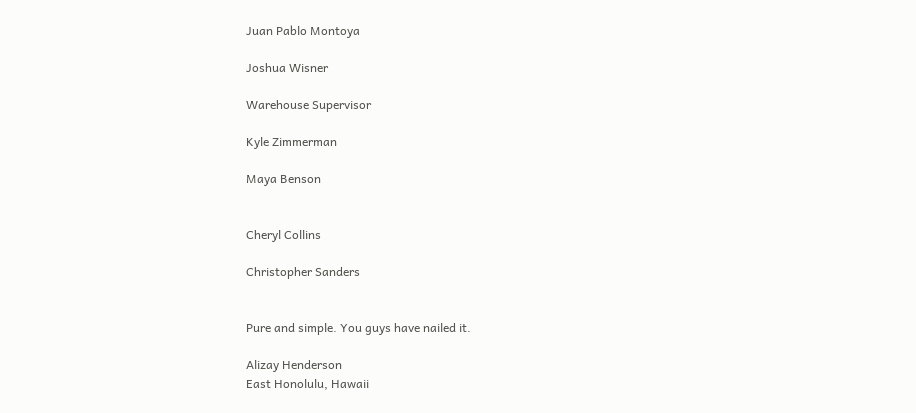Juan Pablo Montoya

Joshua Wisner

Warehouse Supervisor

Kyle Zimmerman

Maya Benson


Cheryl Collins

Christopher Sanders


Pure and simple. You guys have nailed it.

Alizay Henderson
East Honolulu, Hawaii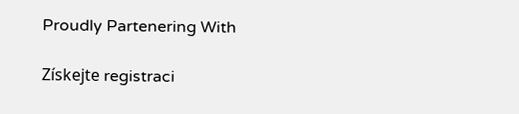Proudly Partenering With

Získejte registraci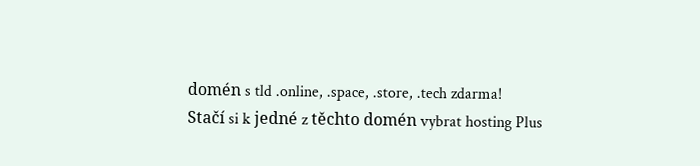domén s tld .online, .space, .store, .tech zdarma!
Stačí si k jedné z těchto domén vybrat hosting Plus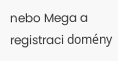nebo Mega a registraci domény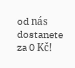od nás dostanete za 0 Kč!